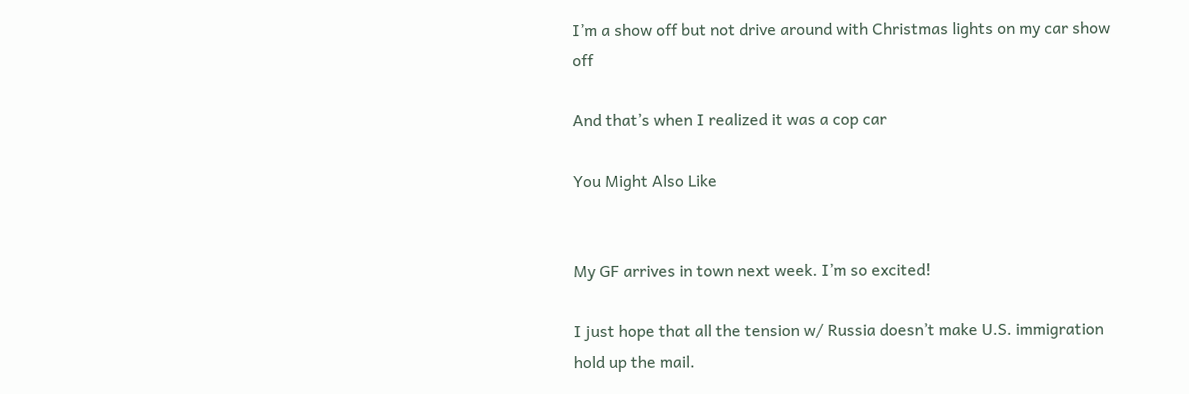I’m a show off but not drive around with Christmas lights on my car show off

And that’s when I realized it was a cop car

You Might Also Like


My GF arrives in town next week. I’m so excited!

I just hope that all the tension w/ Russia doesn’t make U.S. immigration hold up the mail.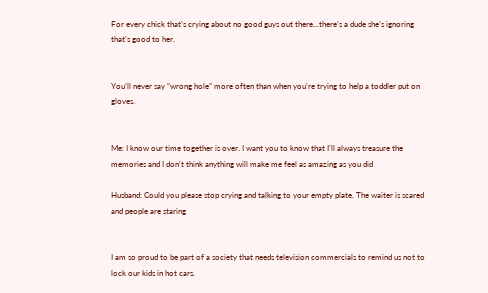For every chick that’s crying about no good guys out there…there’s a dude she’s ignoring that’s good to her.


You’ll never say “wrong hole” more often than when you’re trying to help a toddler put on gloves.


Me: I know our time together is over. I want you to know that I’ll always treasure the memories and I don’t think anything will make me feel as amazing as you did

Husband: Could you please stop crying and talking to your empty plate. The waiter is scared and people are staring


I am so proud to be part of a society that needs television commercials to remind us not to lock our kids in hot cars.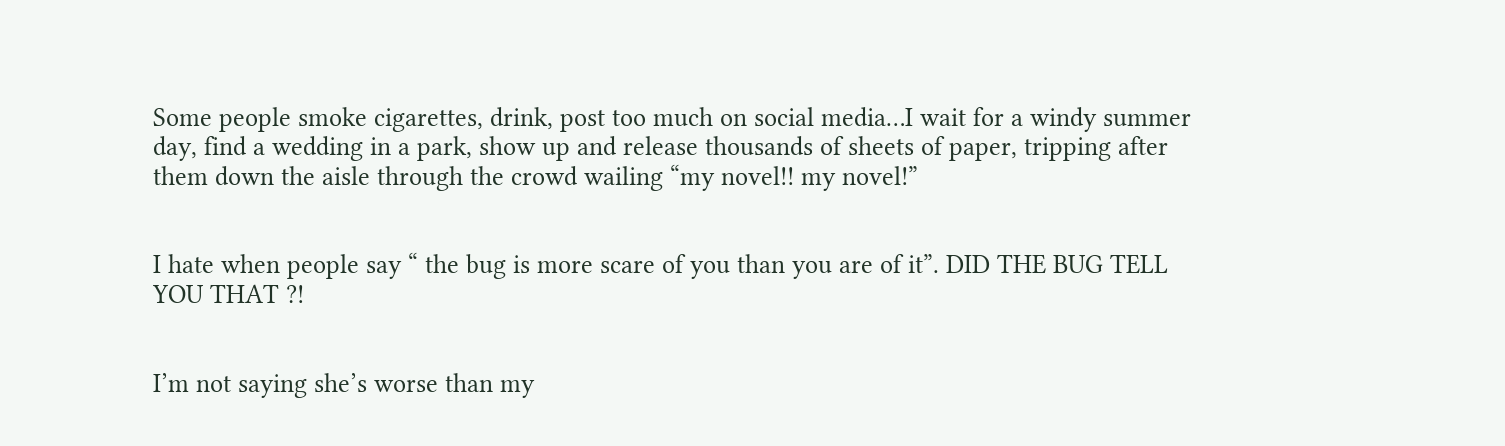Some people smoke cigarettes, drink, post too much on social media…I wait for a windy summer day, find a wedding in a park, show up and release thousands of sheets of paper, tripping after them down the aisle through the crowd wailing “my novel!! my novel!”


I hate when people say “ the bug is more scare of you than you are of it”. DID THE BUG TELL YOU THAT ?!


I’m not saying she’s worse than my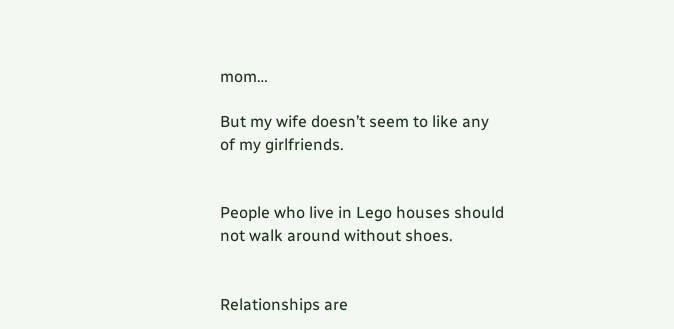mom…

But my wife doesn’t seem to like any of my girlfriends.


People who live in Lego houses should not walk around without shoes.


Relationships are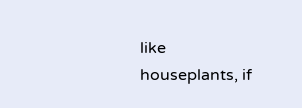like houseplants, if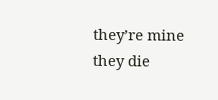they’re mine they die